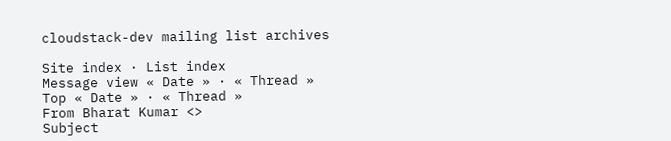cloudstack-dev mailing list archives

Site index · List index
Message view « Date » · « Thread »
Top « Date » · « Thread »
From Bharat Kumar <>
Subject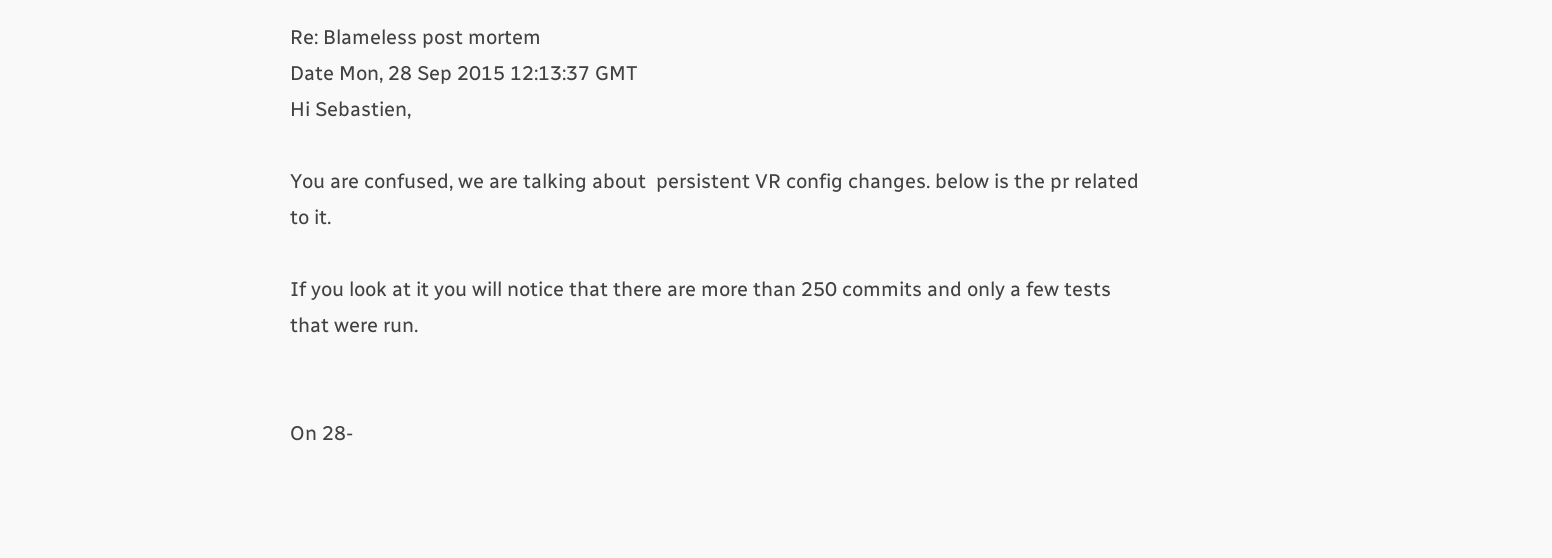Re: Blameless post mortem
Date Mon, 28 Sep 2015 12:13:37 GMT
Hi Sebastien,

You are confused, we are talking about  persistent VR config changes. below is the pr related
to it.

If you look at it you will notice that there are more than 250 commits and only a few tests
that were run.


On 28-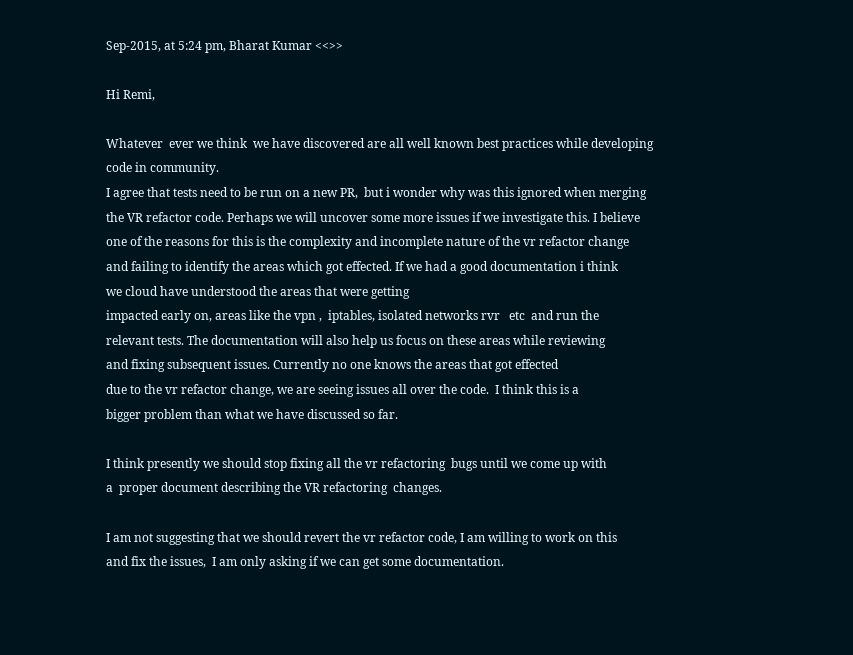Sep-2015, at 5:24 pm, Bharat Kumar <<>>

Hi Remi,

Whatever  ever we think  we have discovered are all well known best practices while developing
code in community.
I agree that tests need to be run on a new PR,  but i wonder why was this ignored when merging
the VR refactor code. Perhaps we will uncover some more issues if we investigate this. I believe
one of the reasons for this is the complexity and incomplete nature of the vr refactor change
and failing to identify the areas which got effected. If we had a good documentation i think
we cloud have understood the areas that were getting
impacted early on, areas like the vpn ,  iptables, isolated networks rvr   etc  and run the
relevant tests. The documentation will also help us focus on these areas while reviewing
and fixing subsequent issues. Currently no one knows the areas that got effected
due to the vr refactor change, we are seeing issues all over the code.  I think this is a
bigger problem than what we have discussed so far.

I think presently we should stop fixing all the vr refactoring  bugs until we come up with
a  proper document describing the VR refactoring  changes.

I am not suggesting that we should revert the vr refactor code, I am willing to work on this
and fix the issues,  I am only asking if we can get some documentation.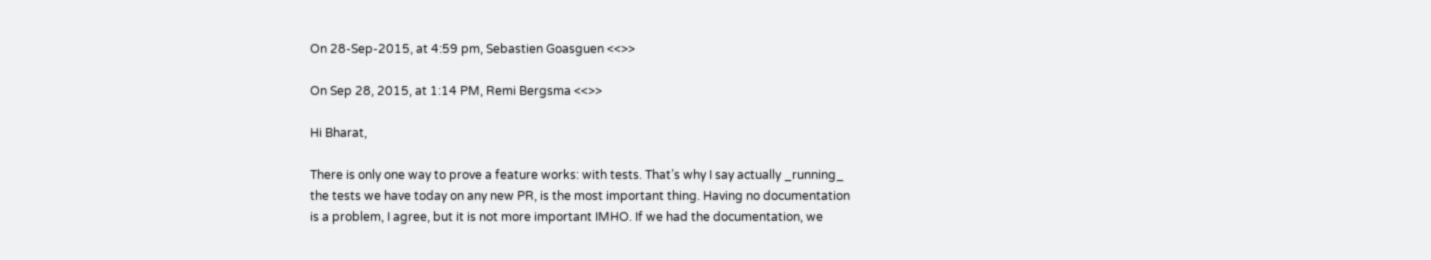On 28-Sep-2015, at 4:59 pm, Sebastien Goasguen <<>>

On Sep 28, 2015, at 1:14 PM, Remi Bergsma <<>>

Hi Bharat,

There is only one way to prove a feature works: with tests. That’s why I say actually _running_
the tests we have today on any new PR, is the most important thing. Having no documentation
is a problem, I agree, but it is not more important IMHO. If we had the documentation, we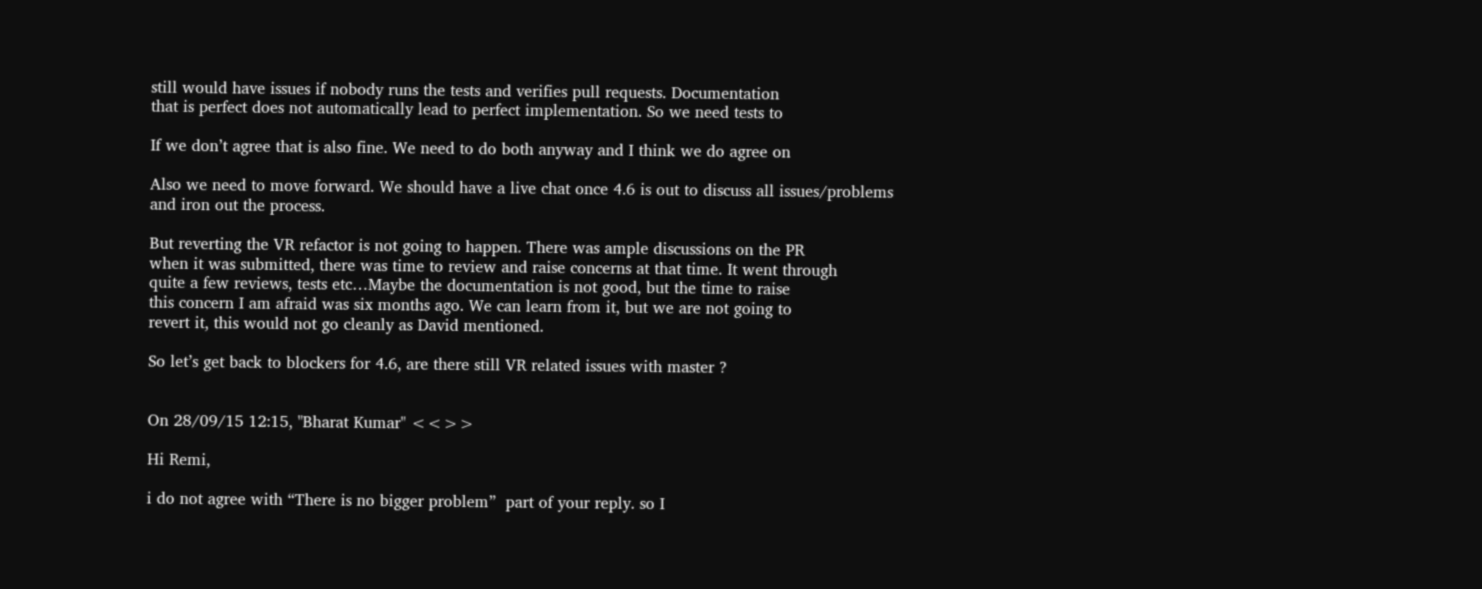still would have issues if nobody runs the tests and verifies pull requests. Documentation
that is perfect does not automatically lead to perfect implementation. So we need tests to

If we don’t agree that is also fine. We need to do both anyway and I think we do agree on

Also we need to move forward. We should have a live chat once 4.6 is out to discuss all issues/problems
and iron out the process.

But reverting the VR refactor is not going to happen. There was ample discussions on the PR
when it was submitted, there was time to review and raise concerns at that time. It went through
quite a few reviews, tests etc…Maybe the documentation is not good, but the time to raise
this concern I am afraid was six months ago. We can learn from it, but we are not going to
revert it, this would not go cleanly as David mentioned.

So let’s get back to blockers for 4.6, are there still VR related issues with master ?


On 28/09/15 12:15, "Bharat Kumar" <<>>

Hi Remi,

i do not agree with “There is no bigger problem”  part of your reply. so I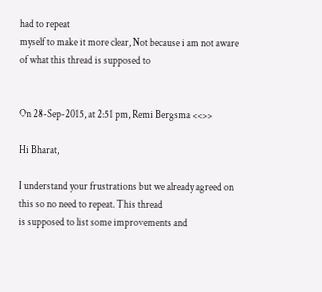had to repeat
myself to make it more clear, Not because i am not aware of what this thread is supposed to


On 28-Sep-2015, at 2:51 pm, Remi Bergsma <<>>

Hi Bharat,

I understand your frustrations but we already agreed on this so no need to repeat. This thread
is supposed to list some improvements and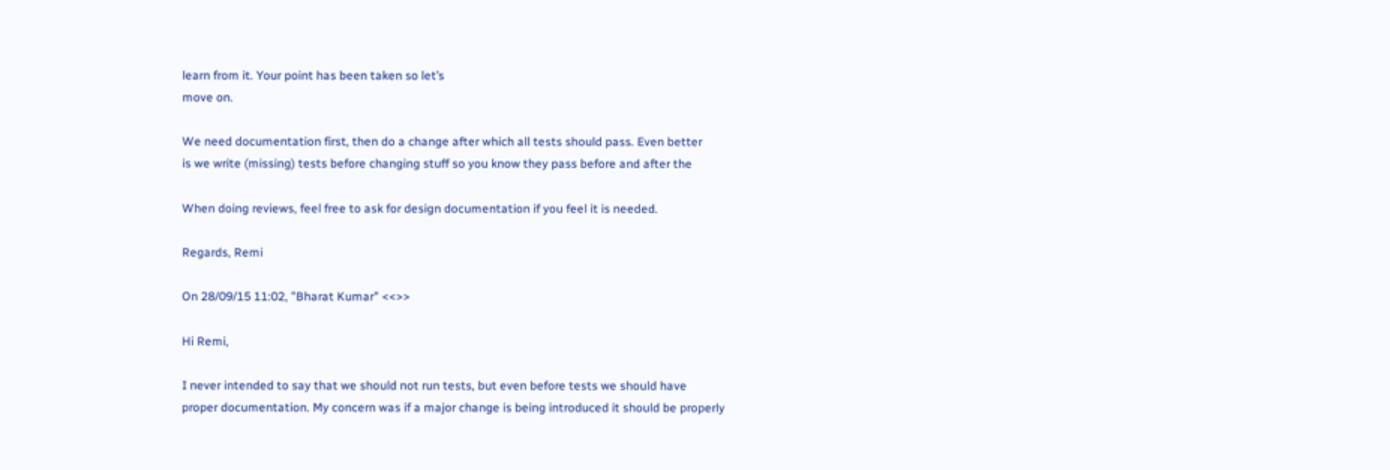learn from it. Your point has been taken so let’s
move on.

We need documentation first, then do a change after which all tests should pass. Even better
is we write (missing) tests before changing stuff so you know they pass before and after the

When doing reviews, feel free to ask for design documentation if you feel it is needed.

Regards, Remi

On 28/09/15 11:02, "Bharat Kumar" <<>>

Hi Remi,

I never intended to say that we should not run tests, but even before tests we should have
proper documentation. My concern was if a major change is being introduced it should be properly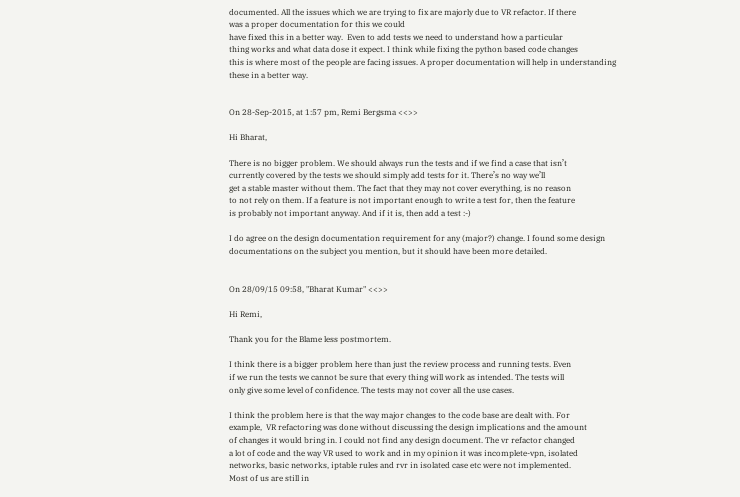documented. All the issues which we are trying to fix are majorly due to VR refactor. If there
was a proper documentation for this we could
have fixed this in a better way.  Even to add tests we need to understand how a particular
thing works and what data dose it expect. I think while fixing the python based code changes
this is where most of the people are facing issues. A proper documentation will help in understanding
these in a better way.


On 28-Sep-2015, at 1:57 pm, Remi Bergsma <<>>

Hi Bharat,

There is no bigger problem. We should always run the tests and if we find a case that isn’t
currently covered by the tests we should simply add tests for it. There’s no way we’ll
get a stable master without them. The fact that they may not cover everything, is no reason
to not rely on them. If a feature is not important enough to write a test for, then the feature
is probably not important anyway. And if it is, then add a test :-)

I do agree on the design documentation requirement for any (major?) change. I found some design
documentations on the subject you mention, but it should have been more detailed.


On 28/09/15 09:58, "Bharat Kumar" <<>>

Hi Remi,

Thank you for the Blame less postmortem.

I think there is a bigger problem here than just the review process and running tests. Even
if we run the tests we cannot be sure that every thing will work as intended. The tests will
only give some level of confidence. The tests may not cover all the use cases.

I think the problem here is that the way major changes to the code base are dealt with. For
example,  VR refactoring was done without discussing the design implications and the amount
of changes it would bring in. I could not find any design document. The vr refactor changed
a lot of code and the way VR used to work and in my opinion it was incomplete-vpn, isolated
networks, basic networks, iptable rules and rvr in isolated case etc were not implemented.
Most of us are still in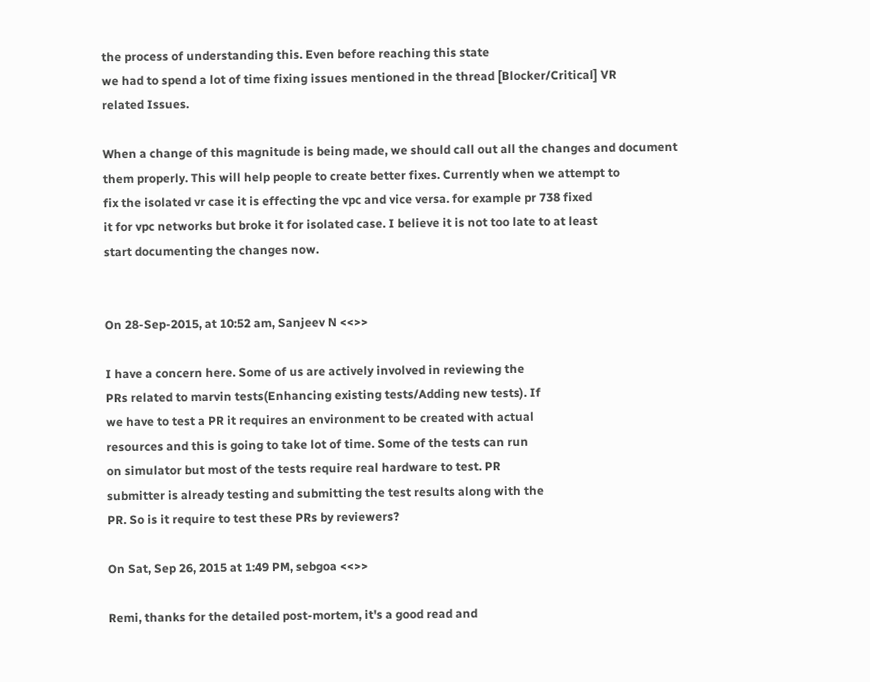the process of understanding this. Even before reaching this state
we had to spend a lot of time fixing issues mentioned in the thread [Blocker/Critical] VR
related Issues.

When a change of this magnitude is being made, we should call out all the changes and document
them properly. This will help people to create better fixes. Currently when we attempt to
fix the isolated vr case it is effecting the vpc and vice versa. for example pr 738 fixed
it for vpc networks but broke it for isolated case. I believe it is not too late to at least
start documenting the changes now.


On 28-Sep-2015, at 10:52 am, Sanjeev N <<>>

I have a concern here. Some of us are actively involved in reviewing the
PRs related to marvin tests(Enhancing existing tests/Adding new tests). If
we have to test a PR it requires an environment to be created with actual
resources and this is going to take lot of time. Some of the tests can run
on simulator but most of the tests require real hardware to test. PR
submitter is already testing and submitting the test results along with the
PR. So is it require to test these PRs by reviewers?

On Sat, Sep 26, 2015 at 1:49 PM, sebgoa <<>>

Remi, thanks for the detailed post-mortem, it's a good read and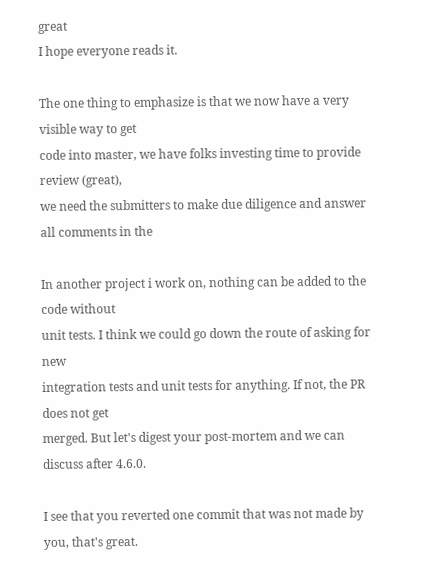great
I hope everyone reads it.

The one thing to emphasize is that we now have a very visible way to get
code into master, we have folks investing time to provide review (great),
we need the submitters to make due diligence and answer all comments in the

In another project i work on, nothing can be added to the code without
unit tests. I think we could go down the route of asking for new
integration tests and unit tests for anything. If not, the PR does not get
merged. But let's digest your post-mortem and we can discuss after 4.6.0.

I see that you reverted one commit that was not made by you, that's great.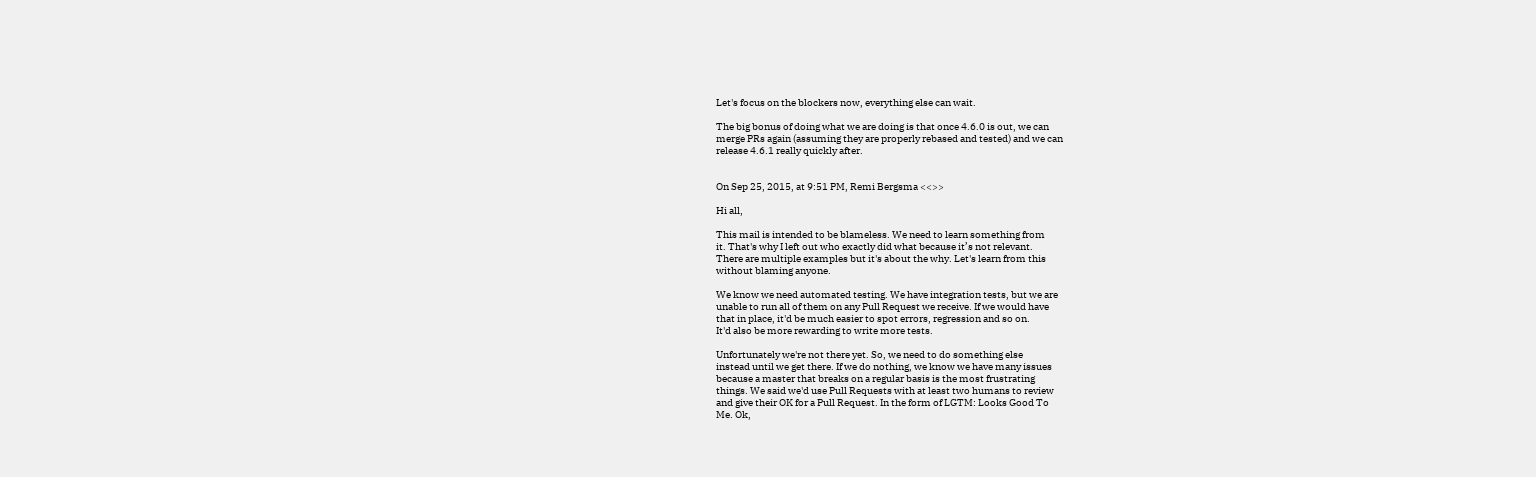Let's focus on the blockers now, everything else can wait.

The big bonus of doing what we are doing is that once 4.6.0 is out, we can
merge PRs again (assuming they are properly rebased and tested) and we can
release 4.6.1 really quickly after.


On Sep 25, 2015, at 9:51 PM, Remi Bergsma <<>>

Hi all,

This mail is intended to be blameless. We need to learn something from
it. That's why I left out who exactly did what because it’s not relevant.
There are multiple examples but it's about the why. Let's learn from this
without blaming anyone.

We know we need automated testing. We have integration tests, but we are
unable to run all of them on any Pull Request we receive. If we would have
that in place, it'd be much easier to spot errors, regression and so on.
It'd also be more rewarding to write more tests.

Unfortunately we're not there yet. So, we need to do something else
instead until we get there. If we do nothing, we know we have many issues
because a master that breaks on a regular basis is the most frustrating
things. We said we'd use Pull Requests with at least two humans to review
and give their OK for a Pull Request. In the form of LGTM: Looks Good To
Me. Ok,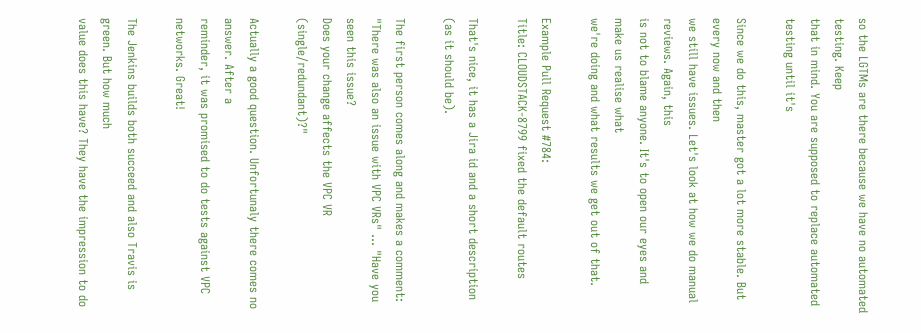so the LGTMs are there because we have no automated testing. Keep
that in mind. You are supposed to replace automated testing until it's

Since we do this, master got a lot more stable. But every now and then
we still have issues. Let's look at how we do manual reviews. Again, this
is not to blame anyone. It's to open our eyes and make us realise what
we're doing and what results we get out of that.

Example Pull Request #784:
Title: CLOUDSTACK-8799 fixed the default routes

That's nice, it has a Jira id and a short description (as it should be).

The first person comes along and makes a comment:
"There was also an issue with VPC VRs" ... "Have you seen this issue?
Does your change affects the VPC VR (single/redundant)?"

Actually a good question. Unfortunaly there comes no answer. After a
reminder, it was promised to do tests against VPC networks. Great!

The Jenkins builds both succeed and also Travis is green. But how much
value does this have? They have the impression to do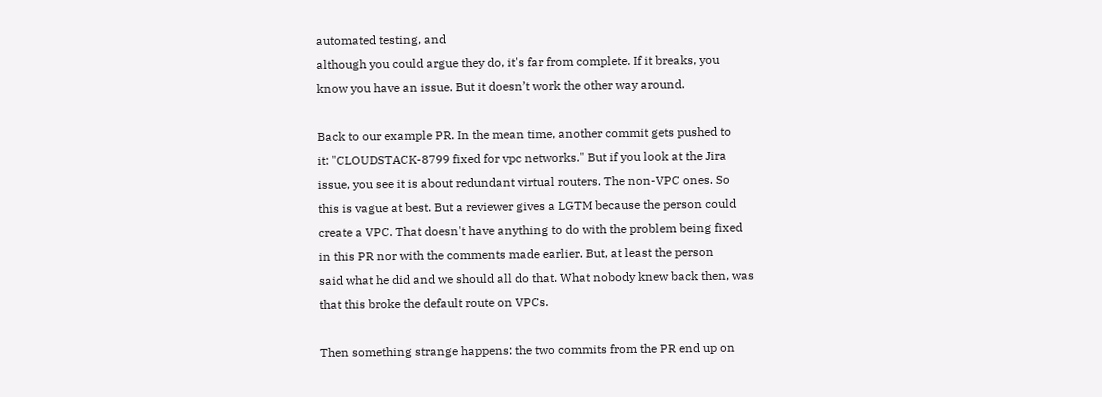automated testing, and
although you could argue they do, it's far from complete. If it breaks, you
know you have an issue. But it doesn’t work the other way around.

Back to our example PR. In the mean time, another commit gets pushed to
it: "CLOUDSTACK-8799 fixed for vpc networks." But if you look at the Jira
issue, you see it is about redundant virtual routers. The non-VPC ones. So
this is vague at best. But a reviewer gives a LGTM because the person could
create a VPC. That doesn't have anything to do with the problem being fixed
in this PR nor with the comments made earlier. But, at least the person
said what he did and we should all do that. What nobody knew back then, was
that this broke the default route on VPCs.

Then something strange happens: the two commits from the PR end up on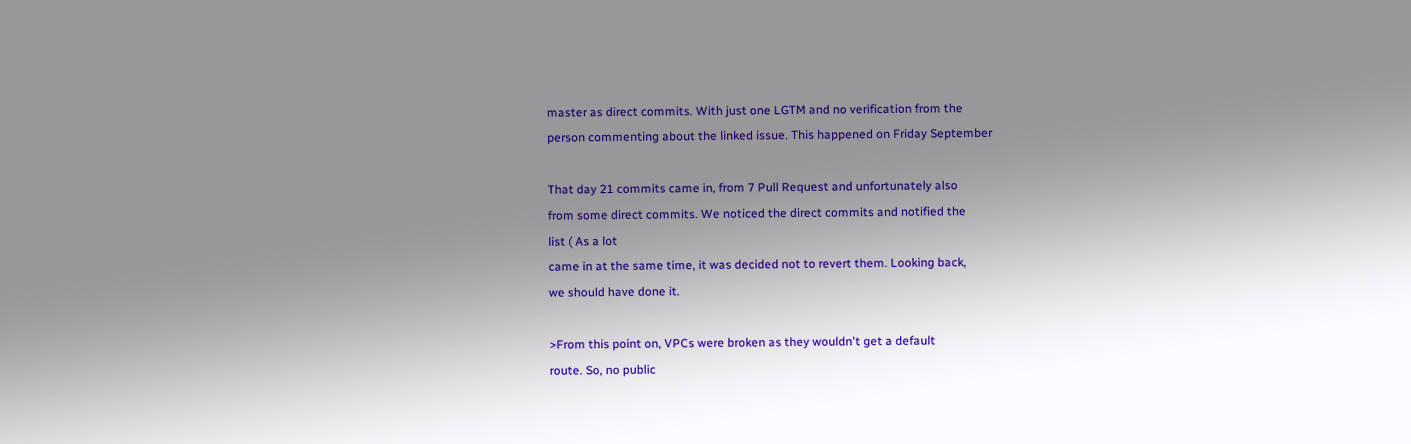master as direct commits. With just one LGTM and no verification from the
person commenting about the linked issue. This happened on Friday September

That day 21 commits came in, from 7 Pull Request and unfortunately also
from some direct commits. We noticed the direct commits and notified the
list ( As a lot
came in at the same time, it was decided not to revert them. Looking back,
we should have done it.

>From this point on, VPCs were broken as they wouldn't get a default
route. So, no public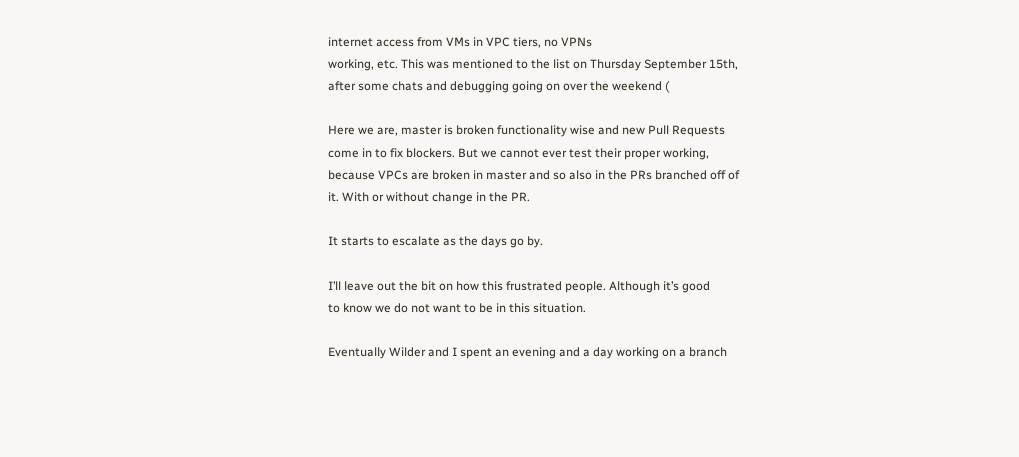internet access from VMs in VPC tiers, no VPNs
working, etc. This was mentioned to the list on Thursday September 15th,
after some chats and debugging going on over the weekend (

Here we are, master is broken functionality wise and new Pull Requests
come in to fix blockers. But we cannot ever test their proper working,
because VPCs are broken in master and so also in the PRs branched off of
it. With or without change in the PR.

It starts to escalate as the days go by.

I’ll leave out the bit on how this frustrated people. Although it’s good
to know we do not want to be in this situation.

Eventually Wilder and I spent an evening and a day working on a branch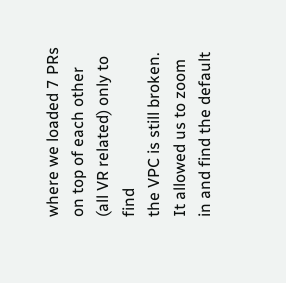where we loaded 7 PRs on top of each other (all VR related) only to find
the VPC is still broken. It allowed us to zoom in and find the default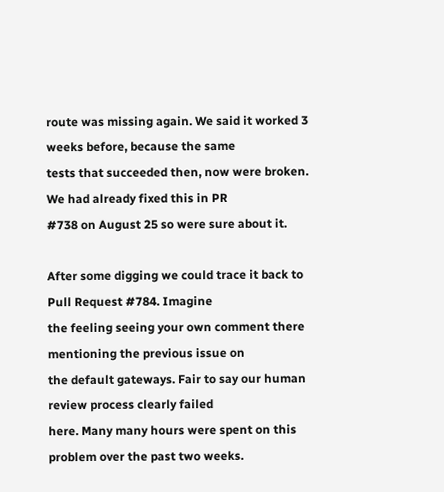route was missing again. We said it worked 3 weeks before, because the same
tests that succeeded then, now were broken. We had already fixed this in PR
#738 on August 25 so were sure about it.

After some digging we could trace it back to Pull Request #784. Imagine
the feeling seeing your own comment there mentioning the previous issue on
the default gateways. Fair to say our human review process clearly failed
here. Many many hours were spent on this problem over the past two weeks.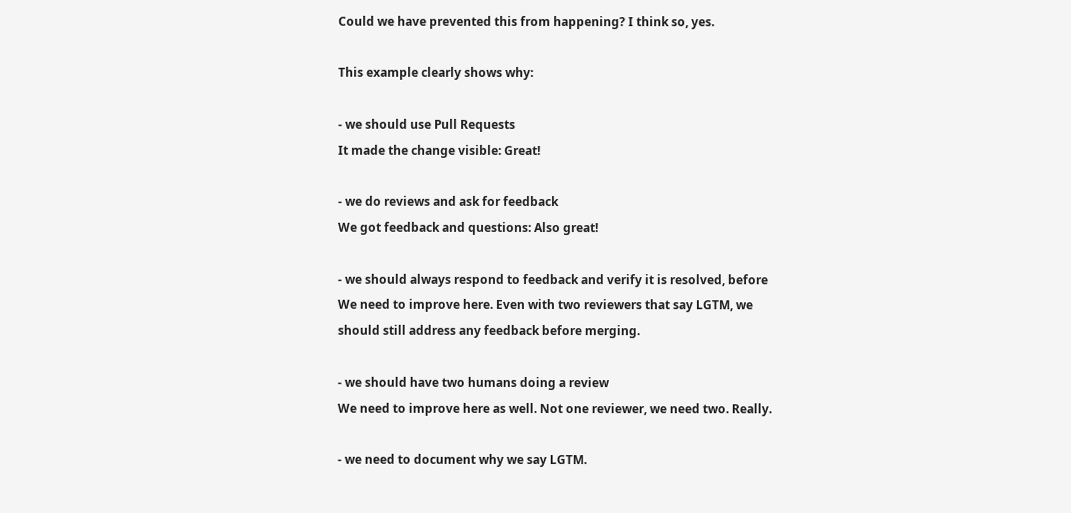Could we have prevented this from happening? I think so, yes.

This example clearly shows why:

- we should use Pull Requests
It made the change visible: Great!

- we do reviews and ask for feedback
We got feedback and questions: Also great!

- we should always respond to feedback and verify it is resolved, before
We need to improve here. Even with two reviewers that say LGTM, we
should still address any feedback before merging.

- we should have two humans doing a review
We need to improve here as well. Not one reviewer, we need two. Really.

- we need to document why we say LGTM.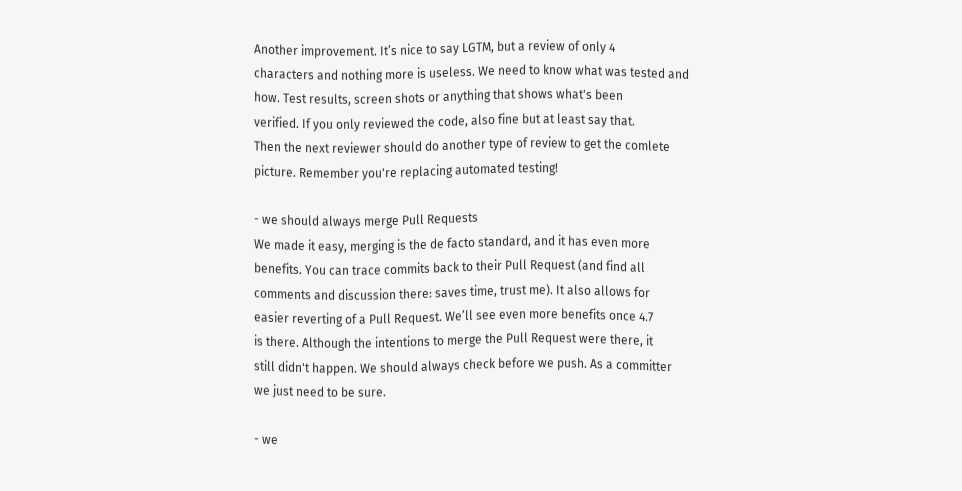Another improvement. It’s nice to say LGTM, but a review of only 4
characters and nothing more is useless. We need to know what was tested and
how. Test results, screen shots or anything that shows what's been
verified. If you only reviewed the code, also fine but at least say that.
Then the next reviewer should do another type of review to get the comlete
picture. Remember you're replacing automated testing!

- we should always merge Pull Requests
We made it easy, merging is the de facto standard, and it has even more
benefits. You can trace commits back to their Pull Request (and find all
comments and discussion there: saves time, trust me). It also allows for
easier reverting of a Pull Request. We’ll see even more benefits once 4.7
is there. Although the intentions to merge the Pull Request were there, it
still didn't happen. We should always check before we push. As a committer
we just need to be sure.

- we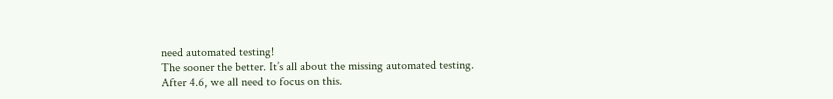need automated testing!
The sooner the better. It’s all about the missing automated testing.
After 4.6, we all need to focus on this.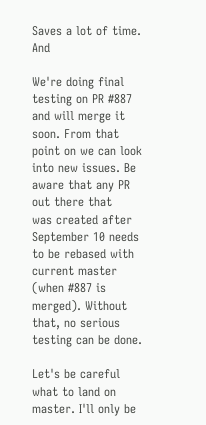Saves a lot of time. And

We're doing final testing on PR #887 and will merge it soon. From that
point on we can look into new issues. Be aware that any PR out there that
was created after September 10 needs to be rebased with current master
(when #887 is merged). Without that, no serious testing can be done.

Let's be careful what to land on master. I'll only be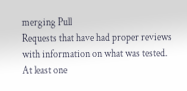merging Pull
Requests that have had proper reviews with information on what was tested.
At least one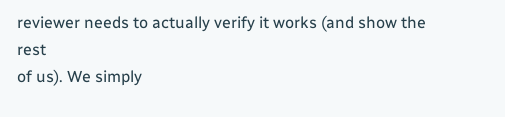reviewer needs to actually verify it works (and show the rest
of us). We simply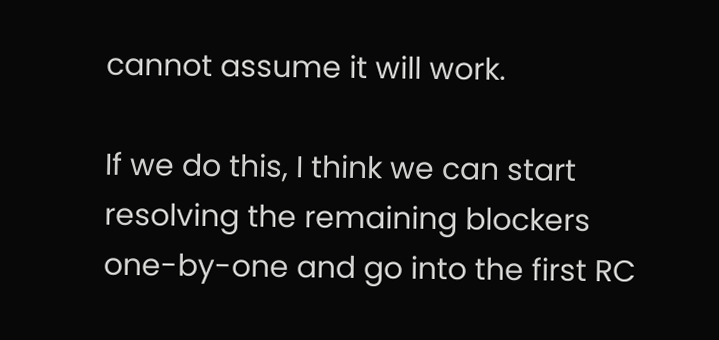cannot assume it will work.

If we do this, I think we can start resolving the remaining blockers
one-by-one and go into the first RC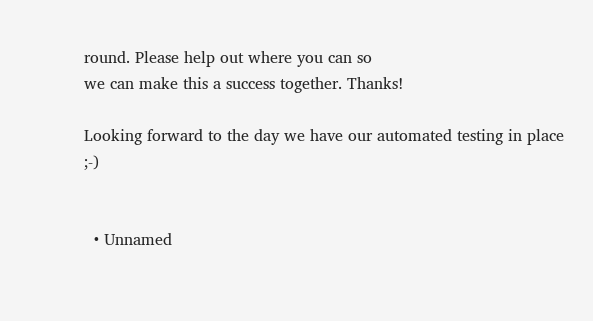round. Please help out where you can so
we can make this a success together. Thanks!

Looking forward to the day we have our automated testing in place ;-)


  • Unnamed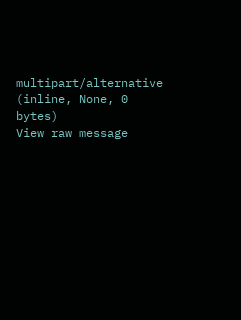multipart/alternative (inline, None, 0 bytes)
View raw message